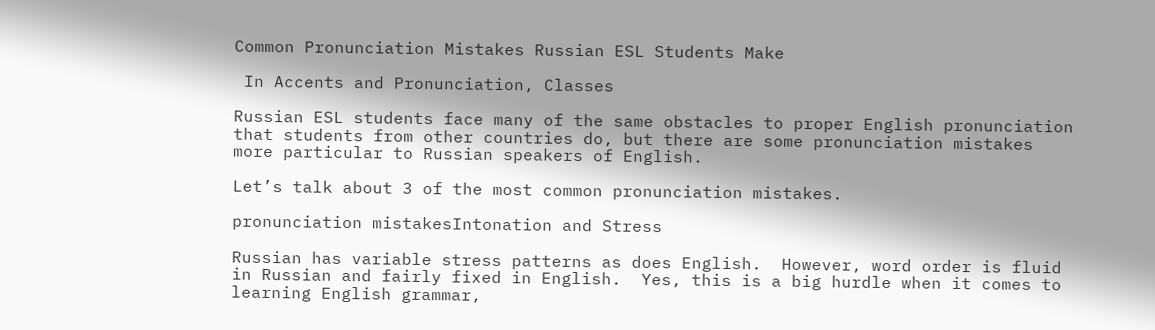Common Pronunciation Mistakes Russian ESL Students Make

 In Accents and Pronunciation, Classes

Russian ESL students face many of the same obstacles to proper English pronunciation that students from other countries do, but there are some pronunciation mistakes more particular to Russian speakers of English.

Let’s talk about 3 of the most common pronunciation mistakes.

pronunciation mistakesIntonation and Stress

Russian has variable stress patterns as does English.  However, word order is fluid in Russian and fairly fixed in English.  Yes, this is a big hurdle when it comes to learning English grammar,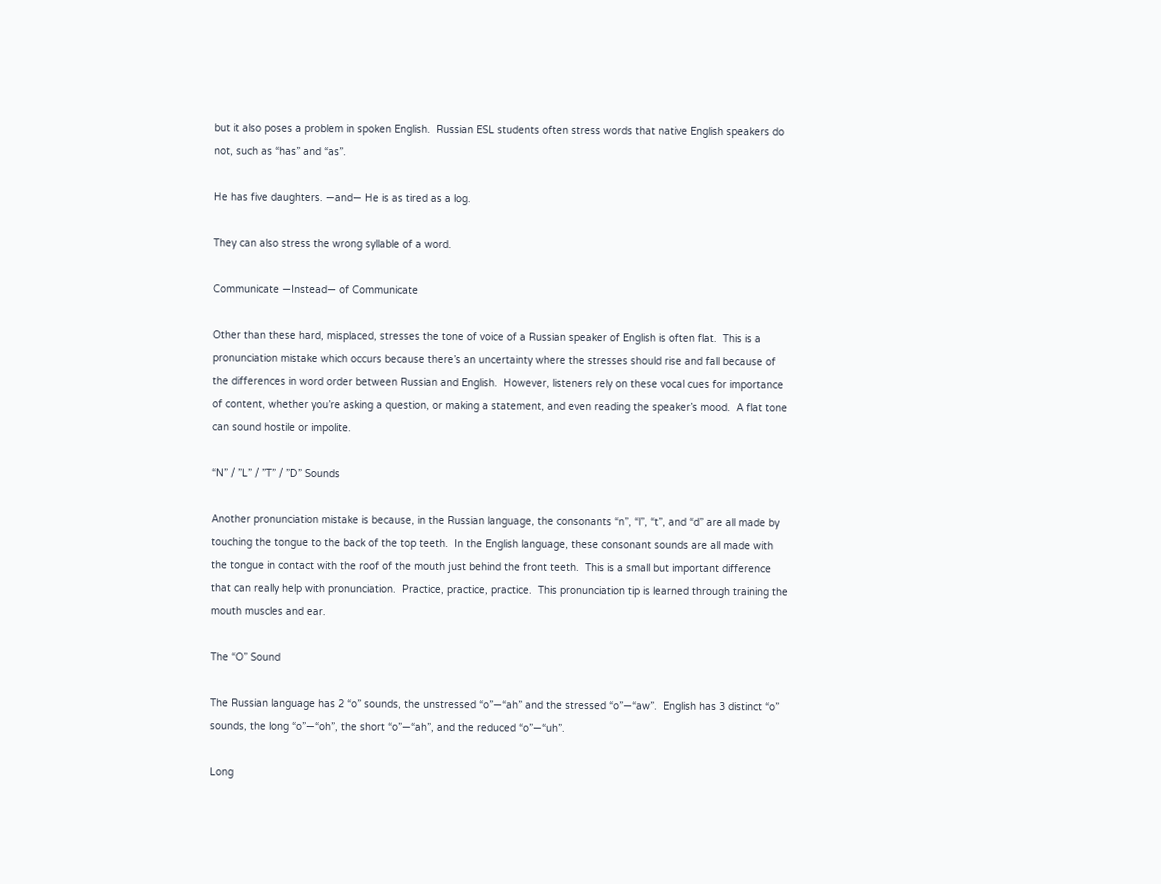but it also poses a problem in spoken English.  Russian ESL students often stress words that native English speakers do not, such as “has” and “as”.

He has five daughters. —and— He is as tired as a log.

They can also stress the wrong syllable of a word.

Communicate —Instead— of Communicate

Other than these hard, misplaced, stresses the tone of voice of a Russian speaker of English is often flat.  This is a pronunciation mistake which occurs because there’s an uncertainty where the stresses should rise and fall because of the differences in word order between Russian and English.  However, listeners rely on these vocal cues for importance of content, whether you’re asking a question, or making a statement, and even reading the speaker’s mood.  A flat tone can sound hostile or impolite.

“N” / ”L” / ”T” / ”D” Sounds

Another pronunciation mistake is because, in the Russian language, the consonants “n”, “l”, “t”, and “d” are all made by touching the tongue to the back of the top teeth.  In the English language, these consonant sounds are all made with the tongue in contact with the roof of the mouth just behind the front teeth.  This is a small but important difference that can really help with pronunciation.  Practice, practice, practice.  This pronunciation tip is learned through training the mouth muscles and ear.

The “O” Sound

The Russian language has 2 “o” sounds, the unstressed “o”—“ah” and the stressed “o”—“aw”.  English has 3 distinct “o” sounds, the long “o”—“oh”, the short “o”—“ah”, and the reduced “o”—“uh”.

Long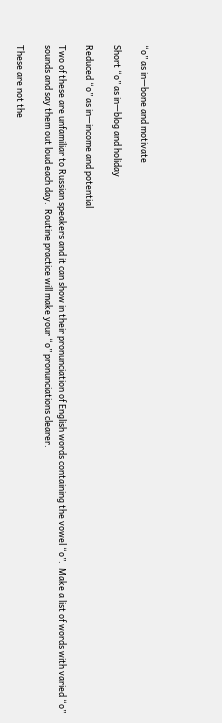“o” as in—bone and motivate

Short “o” as in—blog and holiday

Reduced “o” as in—income and potential

Two of these are unfamiliar to Russian speakers and it can show in their pronunciation of English words containing the vowel “o”.  Make a list of words with varied “o” sounds and say them out loud each day.  Routine practice will make your “o” pronunciations clearer.

These are not the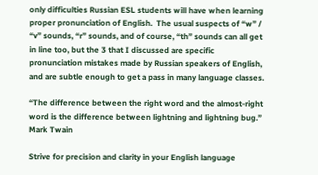only difficulties Russian ESL students will have when learning proper pronunciation of English.  The usual suspects of “w” / “v” sounds, “r” sounds, and of course, “th” sounds can all get in line too, but the 3 that I discussed are specific pronunciation mistakes made by Russian speakers of English, and are subtle enough to get a pass in many language classes.

“The difference between the right word and the almost-right word is the difference between lightning and lightning bug.”                                                                                                                                                                                                         Mark Twain

Strive for precision and clarity in your English language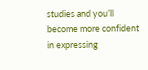studies and you’ll become more confident in expressing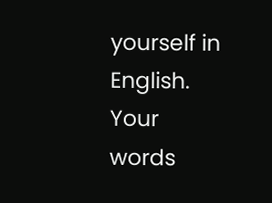yourself in English.  Your words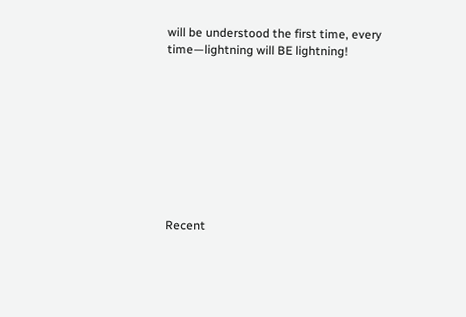will be understood the first time, every time—lightning will BE lightning!









Recent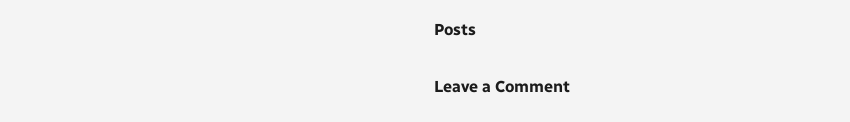Posts

Leave a Comment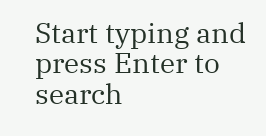Start typing and press Enter to search